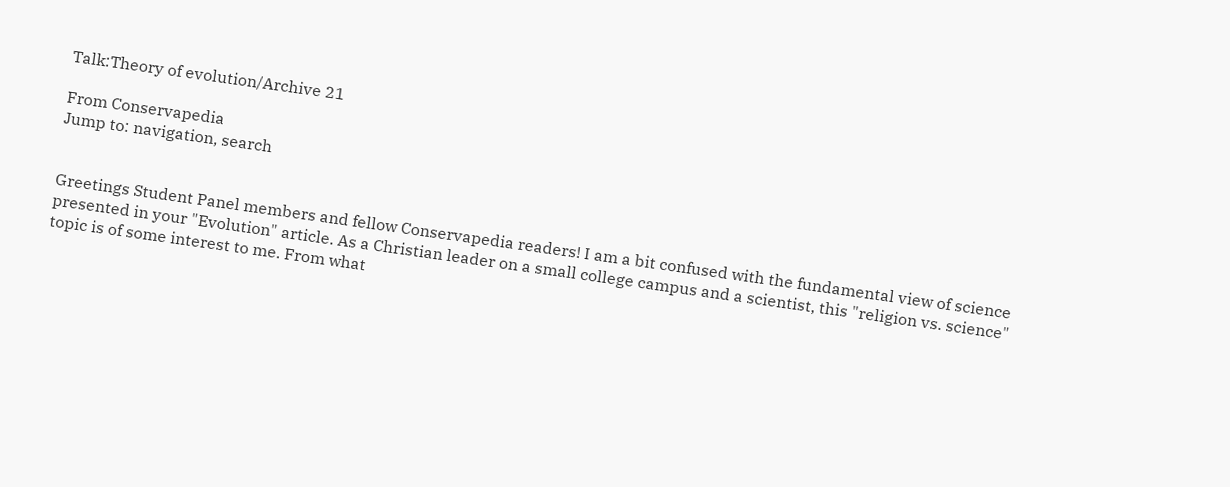Talk:Theory of evolution/Archive 21

From Conservapedia
Jump to: navigation, search


Greetings Student Panel members and fellow Conservapedia readers! I am a bit confused with the fundamental view of science presented in your "Evolution" article. As a Christian leader on a small college campus and a scientist, this "religion vs. science" topic is of some interest to me. From what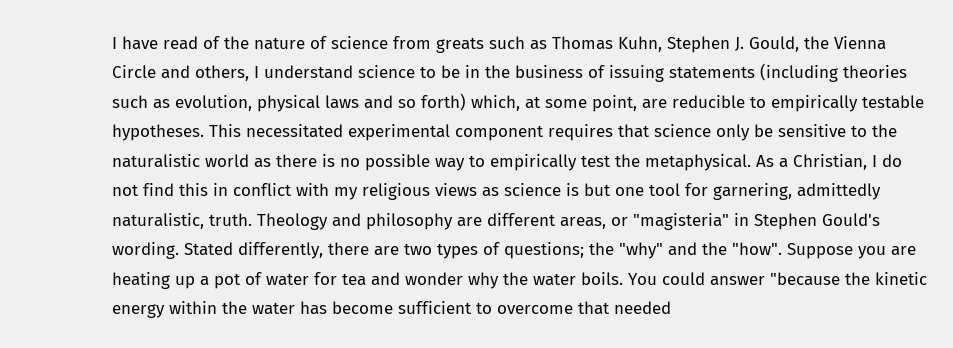I have read of the nature of science from greats such as Thomas Kuhn, Stephen J. Gould, the Vienna Circle and others, I understand science to be in the business of issuing statements (including theories such as evolution, physical laws and so forth) which, at some point, are reducible to empirically testable hypotheses. This necessitated experimental component requires that science only be sensitive to the naturalistic world as there is no possible way to empirically test the metaphysical. As a Christian, I do not find this in conflict with my religious views as science is but one tool for garnering, admittedly naturalistic, truth. Theology and philosophy are different areas, or "magisteria" in Stephen Gould's wording. Stated differently, there are two types of questions; the "why" and the "how". Suppose you are heating up a pot of water for tea and wonder why the water boils. You could answer "because the kinetic energy within the water has become sufficient to overcome that needed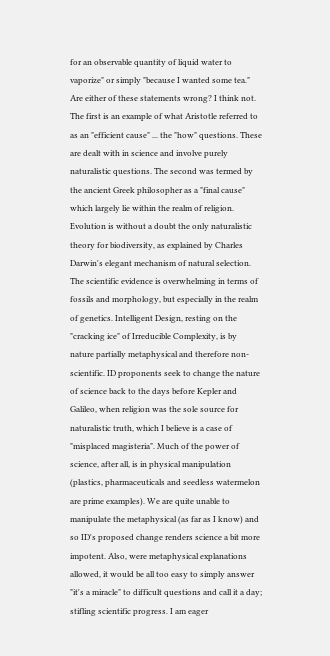for an observable quantity of liquid water to vaporize" or simply "because I wanted some tea." Are either of these statements wrong? I think not. The first is an example of what Aristotle referred to as an "efficient cause" ... the "how" questions. These are dealt with in science and involve purely naturalistic questions. The second was termed by the ancient Greek philosopher as a "final cause" which largely lie within the realm of religion. Evolution is without a doubt the only naturalistic theory for biodiversity, as explained by Charles Darwin's elegant mechanism of natural selection. The scientific evidence is overwhelming in terms of fossils and morphology, but especially in the realm of genetics. Intelligent Design, resting on the "cracking ice" of Irreducible Complexity, is by nature partially metaphysical and therefore non-scientific. ID proponents seek to change the nature of science back to the days before Kepler and Galileo, when religion was the sole source for naturalistic truth, which I believe is a case of "misplaced magisteria". Much of the power of science, after all, is in physical manipulation (plastics, pharmaceuticals and seedless watermelon are prime examples). We are quite unable to manipulate the metaphysical (as far as I know) and so ID's proposed change renders science a bit more impotent. Also, were metaphysical explanations allowed, it would be all too easy to simply answer "it's a miracle" to difficult questions and call it a day; stifling scientific progress. I am eager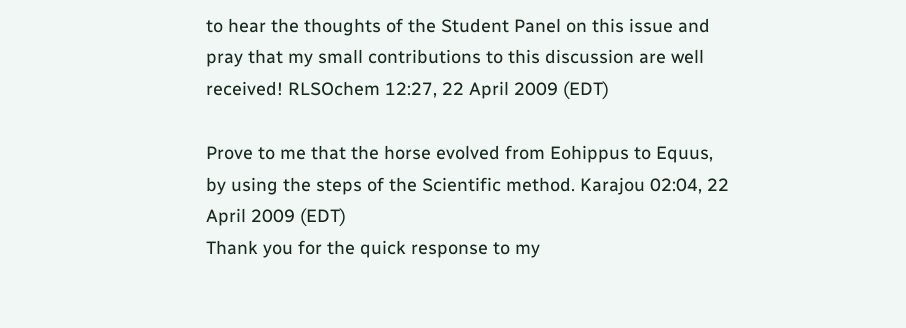to hear the thoughts of the Student Panel on this issue and pray that my small contributions to this discussion are well received! RLSOchem 12:27, 22 April 2009 (EDT)

Prove to me that the horse evolved from Eohippus to Equus, by using the steps of the Scientific method. Karajou 02:04, 22 April 2009 (EDT)
Thank you for the quick response to my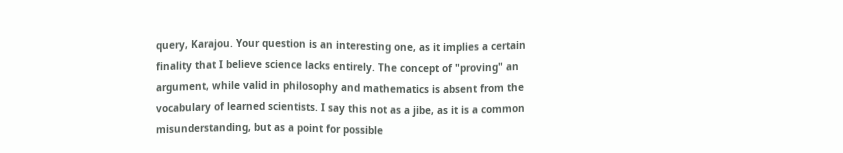query, Karajou. Your question is an interesting one, as it implies a certain finality that I believe science lacks entirely. The concept of "proving" an argument, while valid in philosophy and mathematics is absent from the vocabulary of learned scientists. I say this not as a jibe, as it is a common misunderstanding, but as a point for possible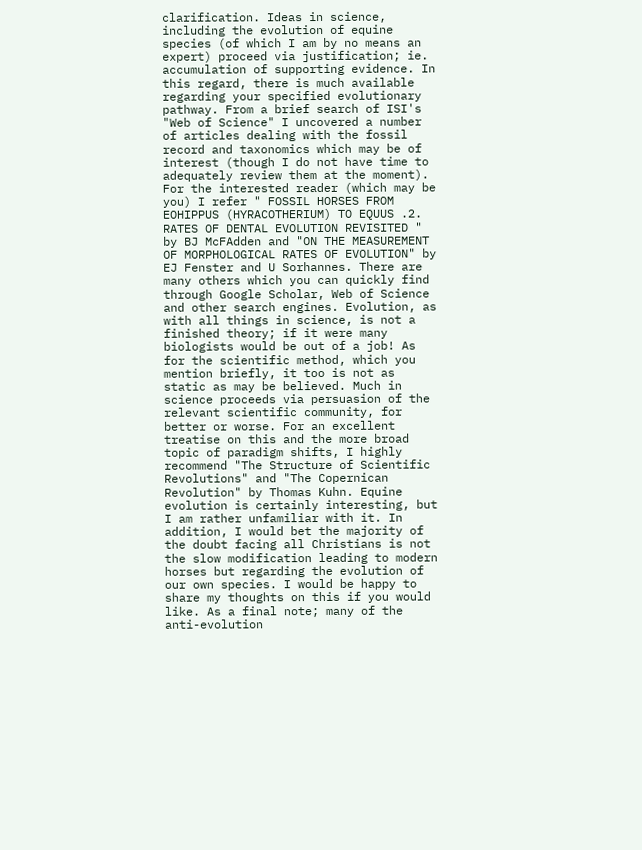clarification. Ideas in science, including the evolution of equine species (of which I am by no means an expert) proceed via justification; ie. accumulation of supporting evidence. In this regard, there is much available regarding your specified evolutionary pathway. From a brief search of ISI's "Web of Science" I uncovered a number of articles dealing with the fossil record and taxonomics which may be of interest (though I do not have time to adequately review them at the moment). For the interested reader (which may be you) I refer " FOSSIL HORSES FROM EOHIPPUS (HYRACOTHERIUM) TO EQUUS .2. RATES OF DENTAL EVOLUTION REVISITED " by BJ McFAdden and "ON THE MEASUREMENT OF MORPHOLOGICAL RATES OF EVOLUTION" by EJ Fenster and U Sorhannes. There are many others which you can quickly find through Google Scholar, Web of Science and other search engines. Evolution, as with all things in science, is not a finished theory; if it were many biologists would be out of a job! As for the scientific method, which you mention briefly, it too is not as static as may be believed. Much in science proceeds via persuasion of the relevant scientific community, for better or worse. For an excellent treatise on this and the more broad topic of paradigm shifts, I highly recommend "The Structure of Scientific Revolutions" and "The Copernican Revolution" by Thomas Kuhn. Equine evolution is certainly interesting, but I am rather unfamiliar with it. In addition, I would bet the majority of the doubt facing all Christians is not the slow modification leading to modern horses but regarding the evolution of our own species. I would be happy to share my thoughts on this if you would like. As a final note; many of the anti-evolution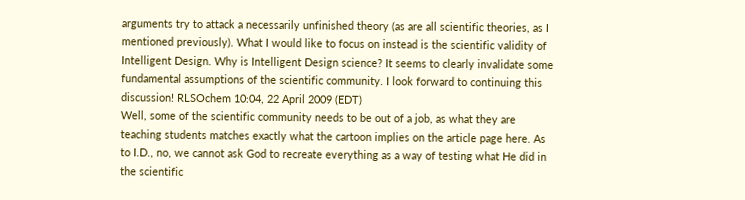arguments try to attack a necessarily unfinished theory (as are all scientific theories, as I mentioned previously). What I would like to focus on instead is the scientific validity of Intelligent Design. Why is Intelligent Design science? It seems to clearly invalidate some fundamental assumptions of the scientific community. I look forward to continuing this discussion! RLSOchem 10:04, 22 April 2009 (EDT)
Well, some of the scientific community needs to be out of a job, as what they are teaching students matches exactly what the cartoon implies on the article page here. As to I.D., no, we cannot ask God to recreate everything as a way of testing what He did in the scientific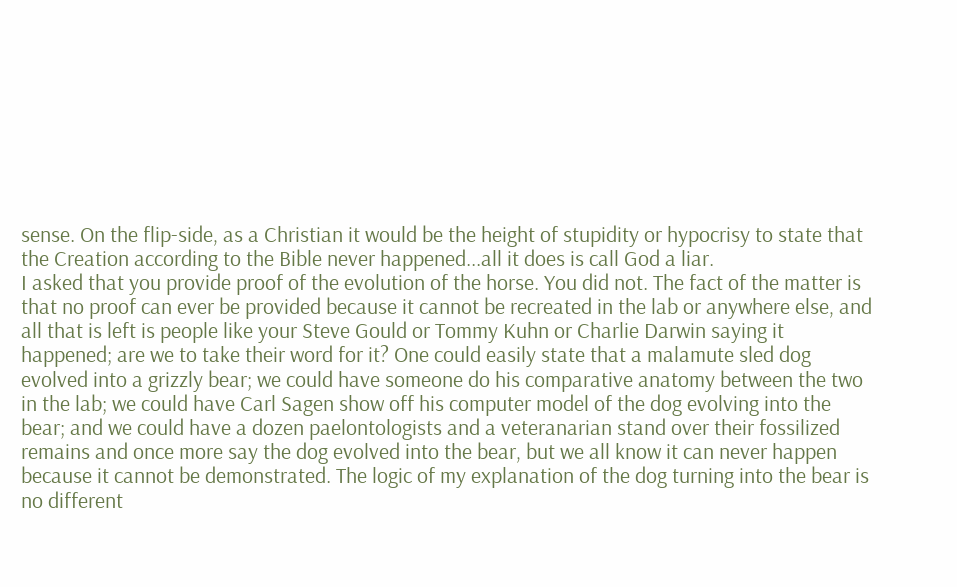sense. On the flip-side, as a Christian it would be the height of stupidity or hypocrisy to state that the Creation according to the Bible never happened...all it does is call God a liar.
I asked that you provide proof of the evolution of the horse. You did not. The fact of the matter is that no proof can ever be provided because it cannot be recreated in the lab or anywhere else, and all that is left is people like your Steve Gould or Tommy Kuhn or Charlie Darwin saying it happened; are we to take their word for it? One could easily state that a malamute sled dog evolved into a grizzly bear; we could have someone do his comparative anatomy between the two in the lab; we could have Carl Sagen show off his computer model of the dog evolving into the bear; and we could have a dozen paelontologists and a veteranarian stand over their fossilized remains and once more say the dog evolved into the bear, but we all know it can never happen because it cannot be demonstrated. The logic of my explanation of the dog turning into the bear is no different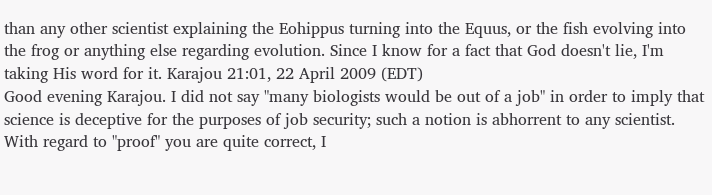than any other scientist explaining the Eohippus turning into the Equus, or the fish evolving into the frog or anything else regarding evolution. Since I know for a fact that God doesn't lie, I'm taking His word for it. Karajou 21:01, 22 April 2009 (EDT)
Good evening Karajou. I did not say "many biologists would be out of a job" in order to imply that science is deceptive for the purposes of job security; such a notion is abhorrent to any scientist. With regard to "proof" you are quite correct, I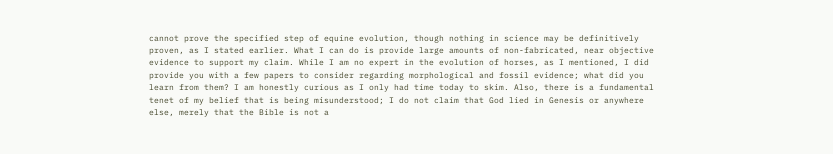cannot prove the specified step of equine evolution, though nothing in science may be definitively proven, as I stated earlier. What I can do is provide large amounts of non-fabricated, near objective evidence to support my claim. While I am no expert in the evolution of horses, as I mentioned, I did provide you with a few papers to consider regarding morphological and fossil evidence; what did you learn from them? I am honestly curious as I only had time today to skim. Also, there is a fundamental tenet of my belief that is being misunderstood; I do not claim that God lied in Genesis or anywhere else, merely that the Bible is not a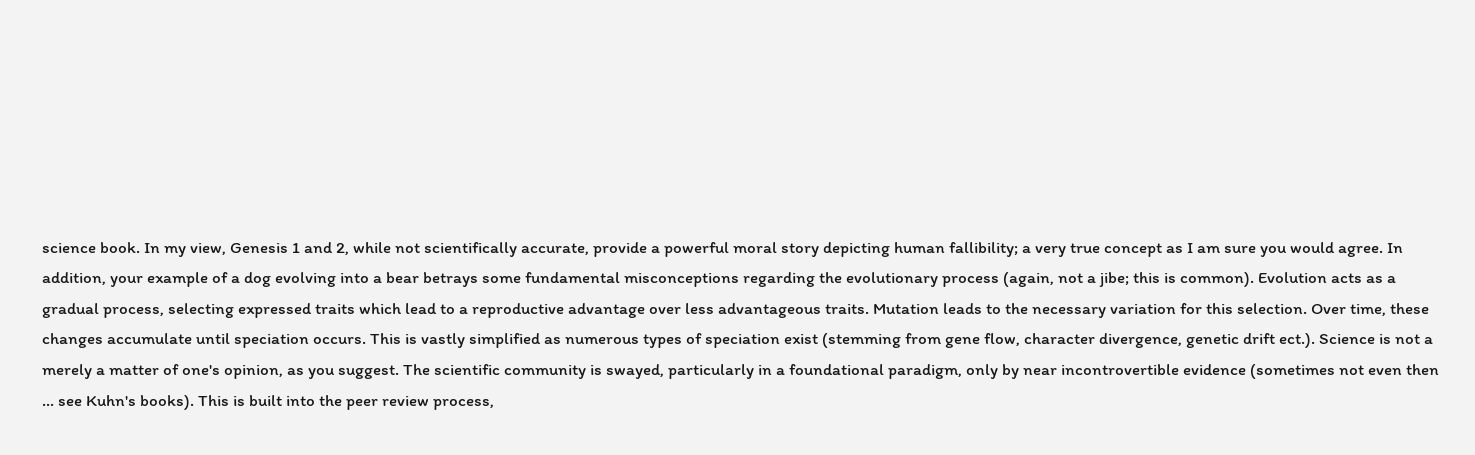science book. In my view, Genesis 1 and 2, while not scientifically accurate, provide a powerful moral story depicting human fallibility; a very true concept as I am sure you would agree. In addition, your example of a dog evolving into a bear betrays some fundamental misconceptions regarding the evolutionary process (again, not a jibe; this is common). Evolution acts as a gradual process, selecting expressed traits which lead to a reproductive advantage over less advantageous traits. Mutation leads to the necessary variation for this selection. Over time, these changes accumulate until speciation occurs. This is vastly simplified as numerous types of speciation exist (stemming from gene flow, character divergence, genetic drift ect.). Science is not a merely a matter of one's opinion, as you suggest. The scientific community is swayed, particularly in a foundational paradigm, only by near incontrovertible evidence (sometimes not even then ... see Kuhn's books). This is built into the peer review process,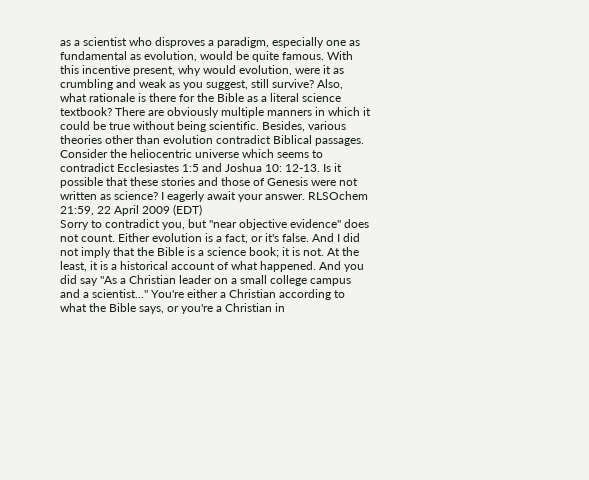as a scientist who disproves a paradigm, especially one as fundamental as evolution, would be quite famous. With this incentive present, why would evolution, were it as crumbling and weak as you suggest, still survive? Also, what rationale is there for the Bible as a literal science textbook? There are obviously multiple manners in which it could be true without being scientific. Besides, various theories other than evolution contradict Biblical passages. Consider the heliocentric universe which seems to contradict Ecclesiastes 1:5 and Joshua 10: 12-13. Is it possible that these stories and those of Genesis were not written as science? I eagerly await your answer. RLSOchem 21:59, 22 April 2009 (EDT)
Sorry to contradict you, but "near objective evidence" does not count. Either evolution is a fact, or it's false. And I did not imply that the Bible is a science book; it is not. At the least, it is a historical account of what happened. And you did say "As a Christian leader on a small college campus and a scientist..." You're either a Christian according to what the Bible says, or you're a Christian in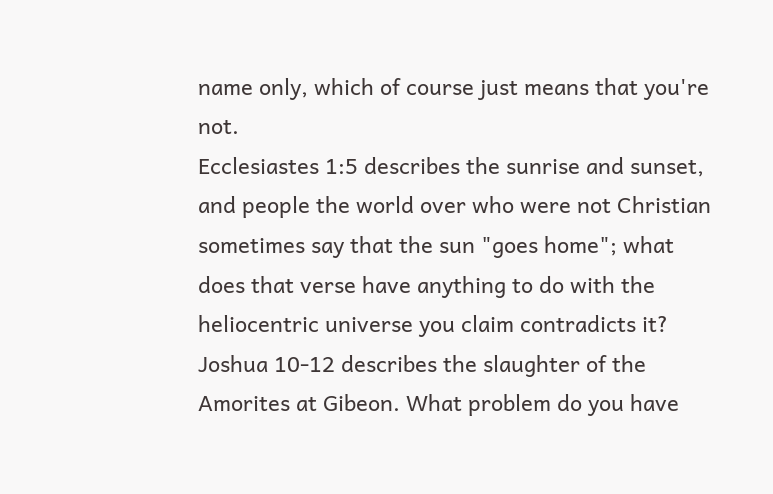name only, which of course just means that you're not.
Ecclesiastes 1:5 describes the sunrise and sunset, and people the world over who were not Christian sometimes say that the sun "goes home"; what does that verse have anything to do with the heliocentric universe you claim contradicts it?
Joshua 10-12 describes the slaughter of the Amorites at Gibeon. What problem do you have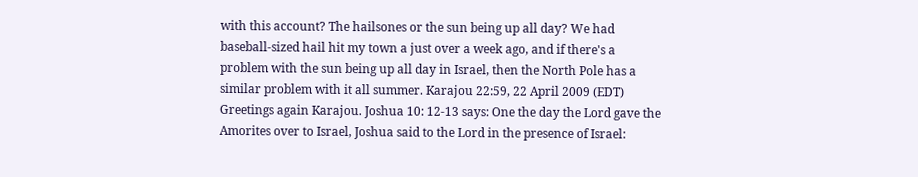with this account? The hailsones or the sun being up all day? We had baseball-sized hail hit my town a just over a week ago, and if there's a problem with the sun being up all day in Israel, then the North Pole has a similar problem with it all summer. Karajou 22:59, 22 April 2009 (EDT)
Greetings again Karajou. Joshua 10: 12-13 says: One the day the Lord gave the Amorites over to Israel, Joshua said to the Lord in the presence of Israel: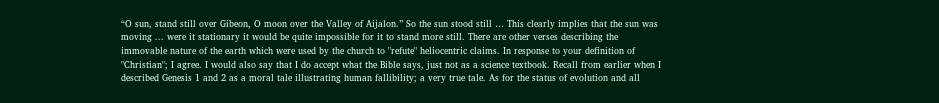“O sun, stand still over Gibeon, O moon over the Valley of Aijalon.” So the sun stood still … This clearly implies that the sun was moving ... were it stationary it would be quite impossible for it to stand more still. There are other verses describing the immovable nature of the earth which were used by the church to "refute" heliocentric claims. In response to your definition of "Christian"; I agree. I would also say that I do accept what the Bible says, just not as a science textbook. Recall from earlier when I described Genesis 1 and 2 as a moral tale illustrating human fallibility; a very true tale. As for the status of evolution and all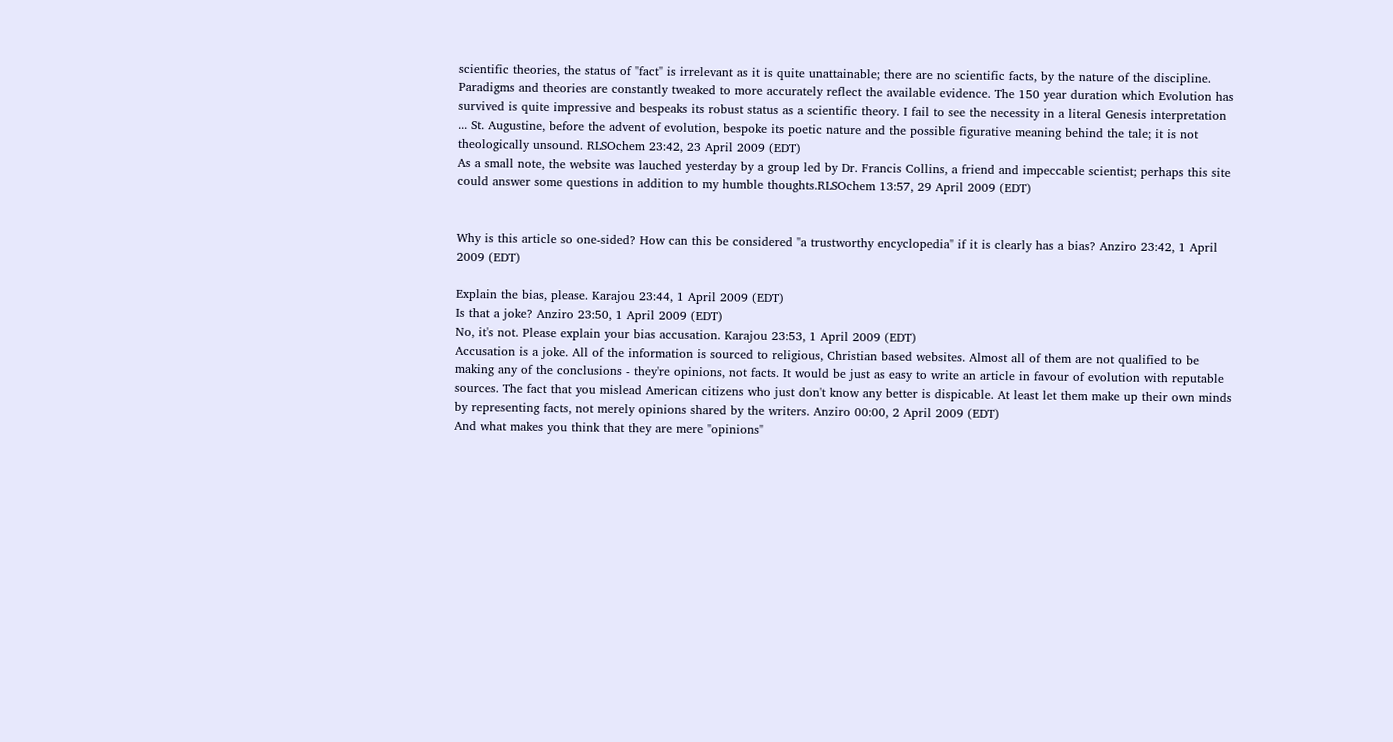scientific theories, the status of "fact" is irrelevant as it is quite unattainable; there are no scientific facts, by the nature of the discipline. Paradigms and theories are constantly tweaked to more accurately reflect the available evidence. The 150 year duration which Evolution has survived is quite impressive and bespeaks its robust status as a scientific theory. I fail to see the necessity in a literal Genesis interpretation ... St. Augustine, before the advent of evolution, bespoke its poetic nature and the possible figurative meaning behind the tale; it is not theologically unsound. RLSOchem 23:42, 23 April 2009 (EDT)
As a small note, the website was lauched yesterday by a group led by Dr. Francis Collins, a friend and impeccable scientist; perhaps this site could answer some questions in addition to my humble thoughts.RLSOchem 13:57, 29 April 2009 (EDT)


Why is this article so one-sided? How can this be considered "a trustworthy encyclopedia" if it is clearly has a bias? Anziro 23:42, 1 April 2009 (EDT)

Explain the bias, please. Karajou 23:44, 1 April 2009 (EDT)
Is that a joke? Anziro 23:50, 1 April 2009 (EDT)
No, it's not. Please explain your bias accusation. Karajou 23:53, 1 April 2009 (EDT)
Accusation is a joke. All of the information is sourced to religious, Christian based websites. Almost all of them are not qualified to be making any of the conclusions - they're opinions, not facts. It would be just as easy to write an article in favour of evolution with reputable sources. The fact that you mislead American citizens who just don't know any better is dispicable. At least let them make up their own minds by representing facts, not merely opinions shared by the writers. Anziro 00:00, 2 April 2009 (EDT)
And what makes you think that they are mere "opinions"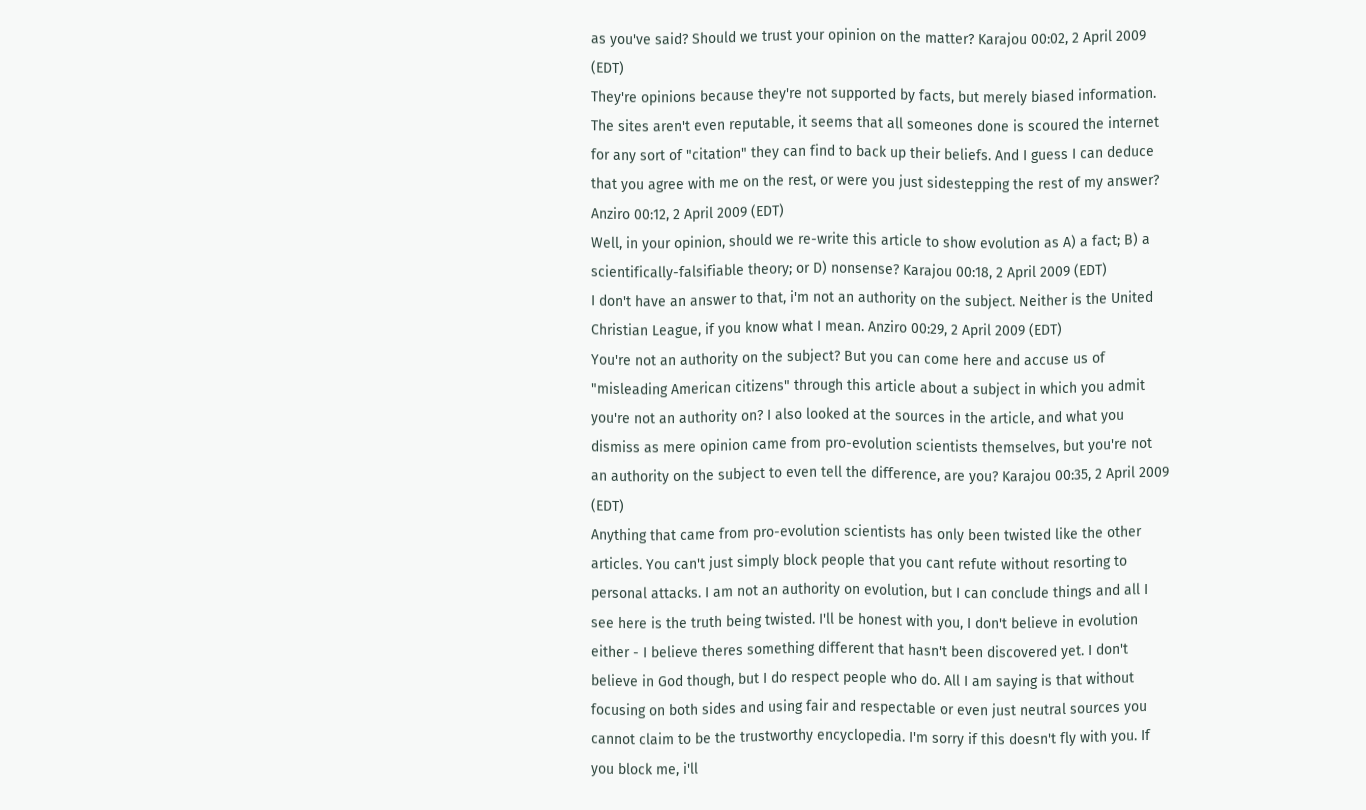as you've said? Should we trust your opinion on the matter? Karajou 00:02, 2 April 2009 (EDT)
They're opinions because they're not supported by facts, but merely biased information. The sites aren't even reputable, it seems that all someones done is scoured the internet for any sort of "citation" they can find to back up their beliefs. And I guess I can deduce that you agree with me on the rest, or were you just sidestepping the rest of my answer? Anziro 00:12, 2 April 2009 (EDT)
Well, in your opinion, should we re-write this article to show evolution as A) a fact; B) a scientifically-falsifiable theory; or D) nonsense? Karajou 00:18, 2 April 2009 (EDT)
I don't have an answer to that, i'm not an authority on the subject. Neither is the United Christian League, if you know what I mean. Anziro 00:29, 2 April 2009 (EDT)
You're not an authority on the subject? But you can come here and accuse us of "misleading American citizens" through this article about a subject in which you admit you're not an authority on? I also looked at the sources in the article, and what you dismiss as mere opinion came from pro-evolution scientists themselves, but you're not an authority on the subject to even tell the difference, are you? Karajou 00:35, 2 April 2009 (EDT)
Anything that came from pro-evolution scientists has only been twisted like the other articles. You can't just simply block people that you cant refute without resorting to personal attacks. I am not an authority on evolution, but I can conclude things and all I see here is the truth being twisted. I'll be honest with you, I don't believe in evolution either - I believe theres something different that hasn't been discovered yet. I don't believe in God though, but I do respect people who do. All I am saying is that without focusing on both sides and using fair and respectable or even just neutral sources you cannot claim to be the trustworthy encyclopedia. I'm sorry if this doesn't fly with you. If you block me, i'll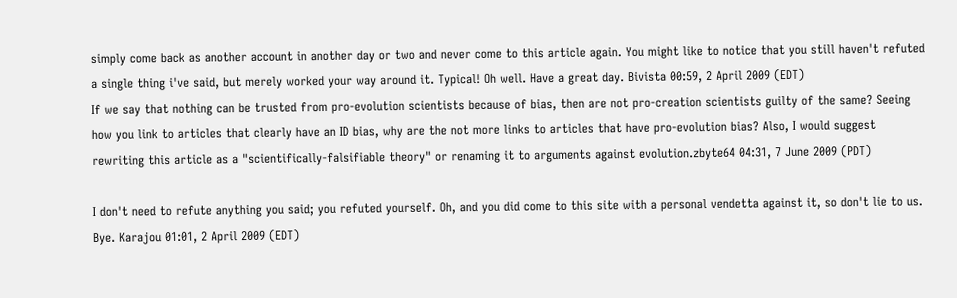simply come back as another account in another day or two and never come to this article again. You might like to notice that you still haven't refuted a single thing i've said, but merely worked your way around it. Typical! Oh well. Have a great day. Bivista 00:59, 2 April 2009 (EDT)
If we say that nothing can be trusted from pro-evolution scientists because of bias, then are not pro-creation scientists guilty of the same? Seeing how you link to articles that clearly have an ID bias, why are the not more links to articles that have pro-evolution bias? Also, I would suggest rewriting this article as a "scientifically-falsifiable theory" or renaming it to arguments against evolution.zbyte64 04:31, 7 June 2009 (PDT)

I don't need to refute anything you said; you refuted yourself. Oh, and you did come to this site with a personal vendetta against it, so don't lie to us. Bye. Karajou 01:01, 2 April 2009 (EDT)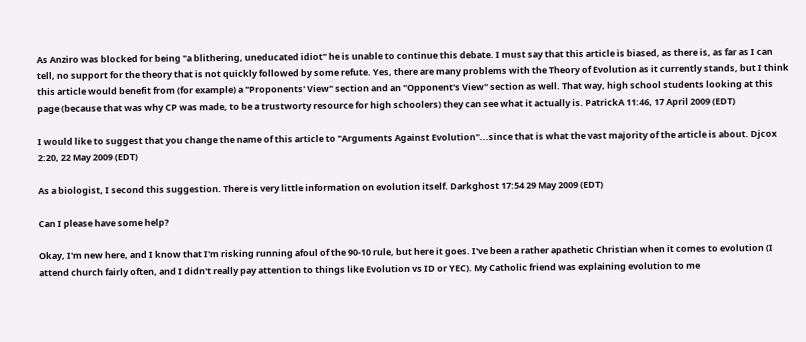As Anziro was blocked for being "a blithering, uneducated idiot" he is unable to continue this debate. I must say that this article is biased, as there is, as far as I can tell, no support for the theory that is not quickly followed by some refute. Yes, there are many problems with the Theory of Evolution as it currently stands, but I think this article would benefit from (for example) a "Proponents' View" section and an "Opponent's View" section as well. That way, high school students looking at this page (because that was why CP was made, to be a trustworty resource for high schoolers) they can see what it actually is. PatrickA 11:46, 17 April 2009 (EDT)

I would like to suggest that you change the name of this article to "Arguments Against Evolution"...since that is what the vast majority of the article is about. Djcox 2:20, 22 May 2009 (EDT)

As a biologist, I second this suggestion. There is very little information on evolution itself. Darkghost 17:54 29 May 2009 (EDT)

Can I please have some help?

Okay, I'm new here, and I know that I'm risking running afoul of the 90-10 rule, but here it goes. I've been a rather apathetic Christian when it comes to evolution (I attend church fairly often, and I didn't really pay attention to things like Evolution vs ID or YEC). My Catholic friend was explaining evolution to me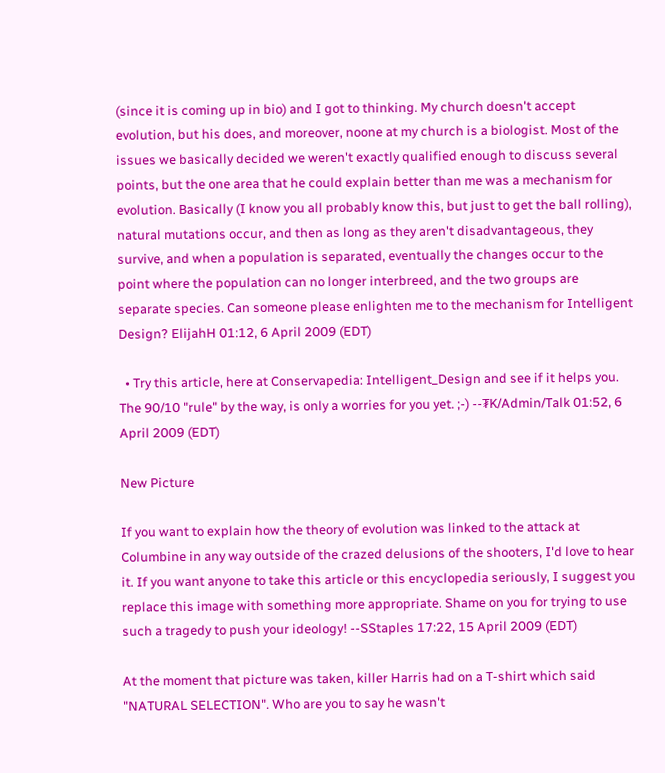(since it is coming up in bio) and I got to thinking. My church doesn't accept evolution, but his does, and moreover, noone at my church is a biologist. Most of the issues we basically decided we weren't exactly qualified enough to discuss several points, but the one area that he could explain better than me was a mechanism for evolution. Basically (I know you all probably know this, but just to get the ball rolling), natural mutations occur, and then as long as they aren't disadvantageous, they survive, and when a population is separated, eventually the changes occur to the point where the population can no longer interbreed, and the two groups are separate species. Can someone please enlighten me to the mechanism for Intelligent Design? ElijahH 01:12, 6 April 2009 (EDT)

  • Try this article, here at Conservapedia: Intelligent_Design and see if it helps you. The 90/10 "rule" by the way, is only a worries for you yet. ;-) --₮K/Admin/Talk 01:52, 6 April 2009 (EDT)

New Picture

If you want to explain how the theory of evolution was linked to the attack at Columbine in any way outside of the crazed delusions of the shooters, I'd love to hear it. If you want anyone to take this article or this encyclopedia seriously, I suggest you replace this image with something more appropriate. Shame on you for trying to use such a tragedy to push your ideology! --SStaples 17:22, 15 April 2009 (EDT)

At the moment that picture was taken, killer Harris had on a T-shirt which said "NATURAL SELECTION". Who are you to say he wasn't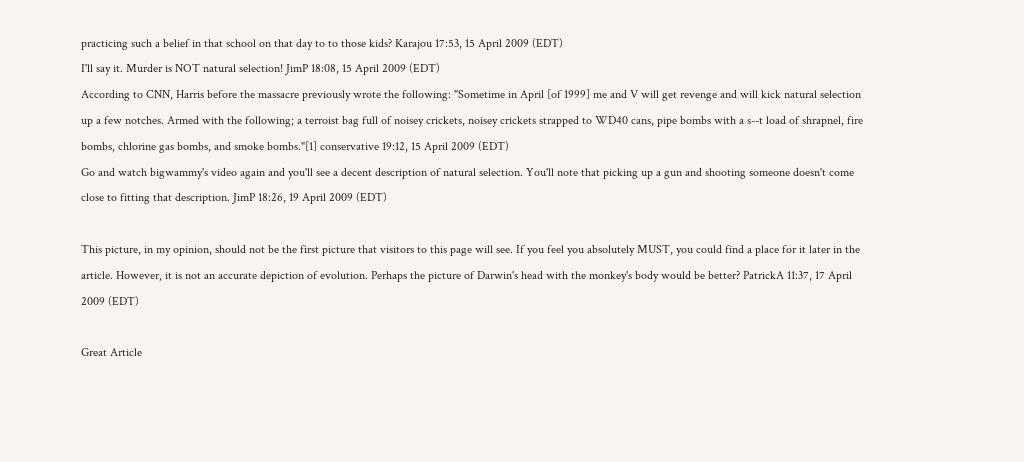practicing such a belief in that school on that day to to those kids? Karajou 17:53, 15 April 2009 (EDT)
I'll say it. Murder is NOT natural selection! JimP 18:08, 15 April 2009 (EDT)
According to CNN, Harris before the massacre previously wrote the following: "Sometime in April [of 1999] me and V will get revenge and will kick natural selection up a few notches. Armed with the following; a terroist bag full of noisey crickets, noisey crickets strapped to WD40 cans, pipe bombs with a s--t load of shrapnel, fire bombs, chlorine gas bombs, and smoke bombs."[1] conservative 19:12, 15 April 2009 (EDT)
Go and watch bigwammy's video again and you'll see a decent description of natural selection. You'll note that picking up a gun and shooting someone doesn't come close to fitting that description. JimP 18:26, 19 April 2009 (EDT)

This picture, in my opinion, should not be the first picture that visitors to this page will see. If you feel you absolutely MUST, you could find a place for it later in the article. However, it is not an accurate depiction of evolution. Perhaps the picture of Darwin's head with the monkey's body would be better? PatrickA 11:37, 17 April 2009 (EDT)

Great Article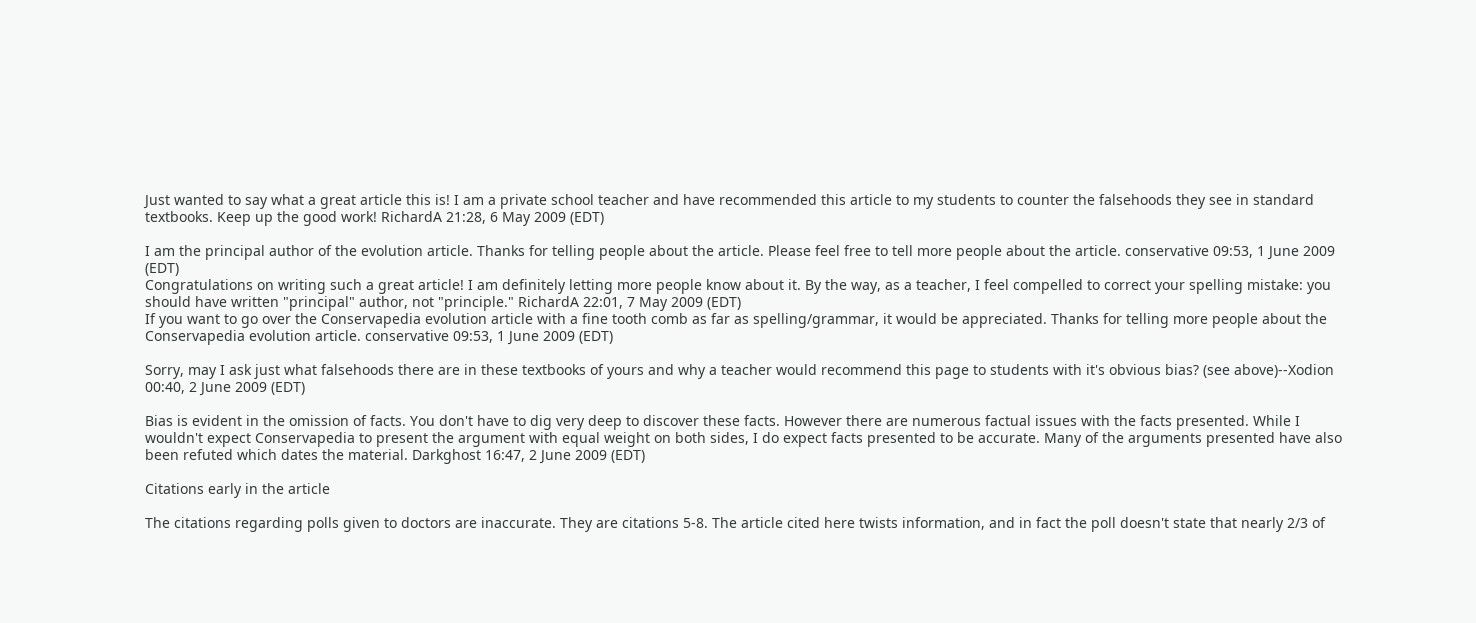Just wanted to say what a great article this is! I am a private school teacher and have recommended this article to my students to counter the falsehoods they see in standard textbooks. Keep up the good work! RichardA 21:28, 6 May 2009 (EDT)

I am the principal author of the evolution article. Thanks for telling people about the article. Please feel free to tell more people about the article. conservative 09:53, 1 June 2009 (EDT)
Congratulations on writing such a great article! I am definitely letting more people know about it. By the way, as a teacher, I feel compelled to correct your spelling mistake: you should have written "principal" author, not "principle." RichardA 22:01, 7 May 2009 (EDT)
If you want to go over the Conservapedia evolution article with a fine tooth comb as far as spelling/grammar, it would be appreciated. Thanks for telling more people about the Conservapedia evolution article. conservative 09:53, 1 June 2009 (EDT)

Sorry, may I ask just what falsehoods there are in these textbooks of yours and why a teacher would recommend this page to students with it's obvious bias? (see above)--Xodion 00:40, 2 June 2009 (EDT)

Bias is evident in the omission of facts. You don't have to dig very deep to discover these facts. However there are numerous factual issues with the facts presented. While I wouldn't expect Conservapedia to present the argument with equal weight on both sides, I do expect facts presented to be accurate. Many of the arguments presented have also been refuted which dates the material. Darkghost 16:47, 2 June 2009 (EDT)

Citations early in the article

The citations regarding polls given to doctors are inaccurate. They are citations 5-8. The article cited here twists information, and in fact the poll doesn't state that nearly 2/3 of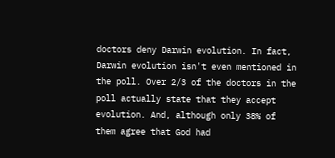doctors deny Darwin evolution. In fact, Darwin evolution isn't even mentioned in the poll. Over 2/3 of the doctors in the poll actually state that they accept evolution. And, although only 38% of them agree that God had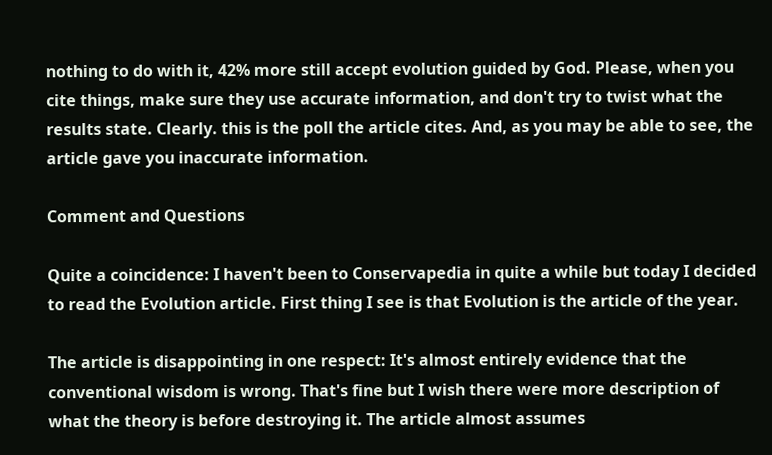nothing to do with it, 42% more still accept evolution guided by God. Please, when you cite things, make sure they use accurate information, and don't try to twist what the results state. Clearly. this is the poll the article cites. And, as you may be able to see, the article gave you inaccurate information.

Comment and Questions

Quite a coincidence: I haven't been to Conservapedia in quite a while but today I decided to read the Evolution article. First thing I see is that Evolution is the article of the year.

The article is disappointing in one respect: It's almost entirely evidence that the conventional wisdom is wrong. That's fine but I wish there were more description of what the theory is before destroying it. The article almost assumes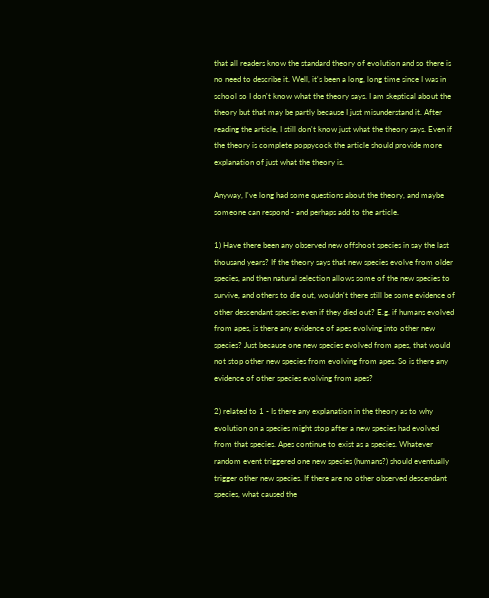that all readers know the standard theory of evolution and so there is no need to describe it. Well, it's been a long, long time since I was in school so I don't know what the theory says. I am skeptical about the theory but that may be partly because I just misunderstand it. After reading the article, I still don't know just what the theory says. Even if the theory is complete poppycock the article should provide more explanation of just what the theory is.

Anyway, I've long had some questions about the theory, and maybe someone can respond - and perhaps add to the article.

1) Have there been any observed new offshoot species in say the last thousand years? If the theory says that new species evolve from older species, and then natural selection allows some of the new species to survive, and others to die out, wouldn't there still be some evidence of other descendant species even if they died out? E.g. if humans evolved from apes, is there any evidence of apes evolving into other new species? Just because one new species evolved from apes, that would not stop other new species from evolving from apes. So is there any evidence of other species evolving from apes?

2) related to 1 - Is there any explanation in the theory as to why evolution on a species might stop after a new species had evolved from that species. Apes continue to exist as a species. Whatever random event triggered one new species (humans?) should eventually trigger other new species. If there are no other observed descendant species, what caused the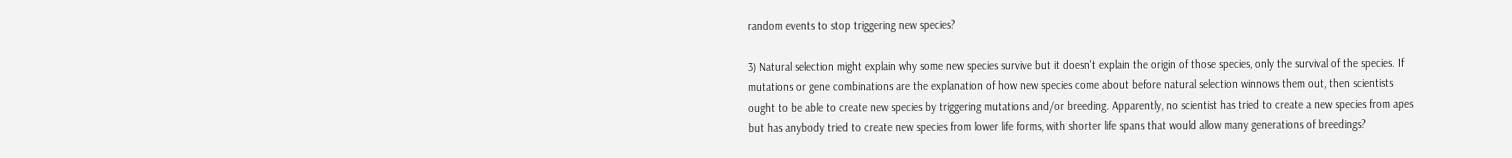random events to stop triggering new species?

3) Natural selection might explain why some new species survive but it doesn't explain the origin of those species, only the survival of the species. If mutations or gene combinations are the explanation of how new species come about before natural selection winnows them out, then scientists ought to be able to create new species by triggering mutations and/or breeding. Apparently, no scientist has tried to create a new species from apes but has anybody tried to create new species from lower life forms, with shorter life spans that would allow many generations of breedings?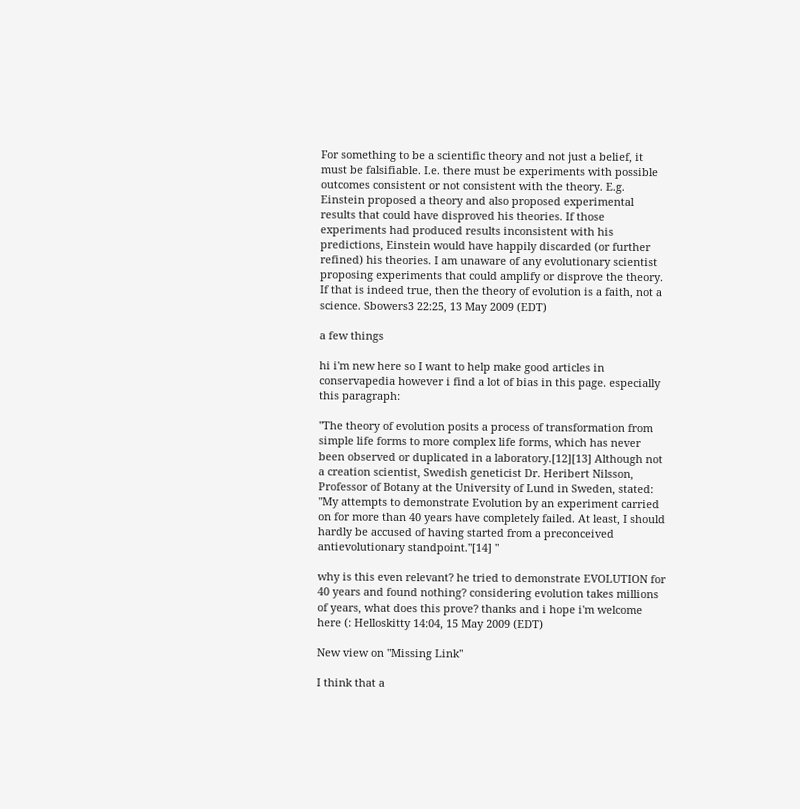For something to be a scientific theory and not just a belief, it must be falsifiable. I.e. there must be experiments with possible outcomes consistent or not consistent with the theory. E.g. Einstein proposed a theory and also proposed experimental results that could have disproved his theories. If those experiments had produced results inconsistent with his predictions, Einstein would have happily discarded (or further refined) his theories. I am unaware of any evolutionary scientist proposing experiments that could amplify or disprove the theory. If that is indeed true, then the theory of evolution is a faith, not a science. Sbowers3 22:25, 13 May 2009 (EDT)

a few things

hi i'm new here so I want to help make good articles in conservapedia however i find a lot of bias in this page. especially this paragraph:

"The theory of evolution posits a process of transformation from simple life forms to more complex life forms, which has never been observed or duplicated in a laboratory.[12][13] Although not a creation scientist, Swedish geneticist Dr. Heribert Nilsson, Professor of Botany at the University of Lund in Sweden, stated: "My attempts to demonstrate Evolution by an experiment carried on for more than 40 years have completely failed. At least, I should hardly be accused of having started from a preconceived antievolutionary standpoint."[14] "

why is this even relevant? he tried to demonstrate EVOLUTION for 40 years and found nothing? considering evolution takes millions of years, what does this prove? thanks and i hope i'm welcome here (: Helloskitty 14:04, 15 May 2009 (EDT)

New view on "Missing Link"

I think that a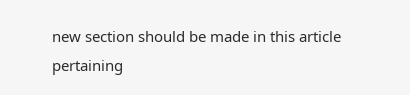new section should be made in this article pertaining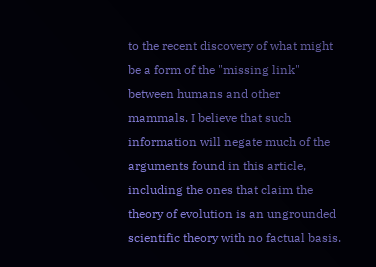to the recent discovery of what might be a form of the "missing link" between humans and other mammals. I believe that such information will negate much of the arguments found in this article, including the ones that claim the theory of evolution is an ungrounded scientific theory with no factual basis.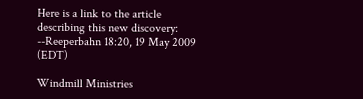Here is a link to the article describing this new discovery: --Reeperbahn 18:20, 19 May 2009 (EDT)

Windmill Ministries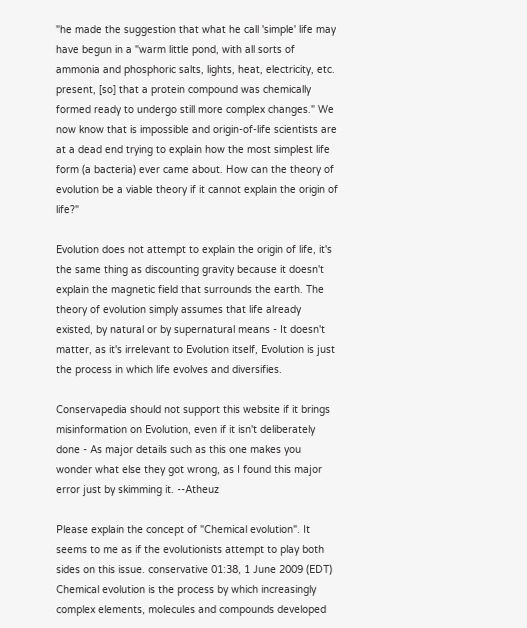"he made the suggestion that what he call 'simple' life may have begun in a "warm little pond, with all sorts of ammonia and phosphoric salts, lights, heat, electricity, etc. present, [so] that a protein compound was chemically formed ready to undergo still more complex changes." We now know that is impossible and origin-of-life scientists are at a dead end trying to explain how the most simplest life form (a bacteria) ever came about. How can the theory of evolution be a viable theory if it cannot explain the origin of life?"

Evolution does not attempt to explain the origin of life, it's the same thing as discounting gravity because it doesn't explain the magnetic field that surrounds the earth. The theory of evolution simply assumes that life already existed, by natural or by supernatural means - It doesn't matter, as it's irrelevant to Evolution itself, Evolution is just the process in which life evolves and diversifies.

Conservapedia should not support this website if it brings misinformation on Evolution, even if it isn't deliberately done - As major details such as this one makes you wonder what else they got wrong, as I found this major error just by skimming it. --Atheuz

Please explain the concept of "Chemical evolution". It seems to me as if the evolutionists attempt to play both sides on this issue. conservative 01:38, 1 June 2009 (EDT)
Chemical evolution is the process by which increasingly complex elements, molecules and compounds developed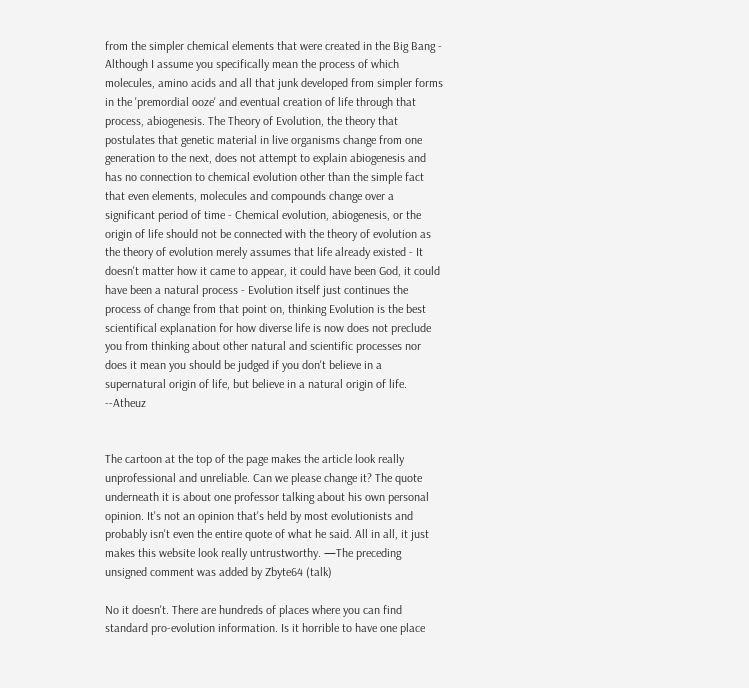from the simpler chemical elements that were created in the Big Bang - Although I assume you specifically mean the process of which molecules, amino acids and all that junk developed from simpler forms in the 'premordial ooze' and eventual creation of life through that process, abiogenesis. The Theory of Evolution, the theory that postulates that genetic material in live organisms change from one generation to the next, does not attempt to explain abiogenesis and has no connection to chemical evolution other than the simple fact that even elements, molecules and compounds change over a significant period of time - Chemical evolution, abiogenesis, or the origin of life should not be connected with the theory of evolution as the theory of evolution merely assumes that life already existed - It doesn't matter how it came to appear, it could have been God, it could have been a natural process - Evolution itself just continues the process of change from that point on, thinking Evolution is the best scientifical explanation for how diverse life is now does not preclude you from thinking about other natural and scientific processes nor does it mean you should be judged if you don't believe in a supernatural origin of life, but believe in a natural origin of life. --Atheuz


The cartoon at the top of the page makes the article look really unprofessional and unreliable. Can we please change it? The quote underneath it is about one professor talking about his own personal opinion. It's not an opinion that's held by most evolutionists and probably isn't even the entire quote of what he said. All in all, it just makes this website look really untrustworthy. —The preceding unsigned comment was added by Zbyte64 (talk)

No it doesn't. There are hundreds of places where you can find standard pro-evolution information. Is it horrible to have one place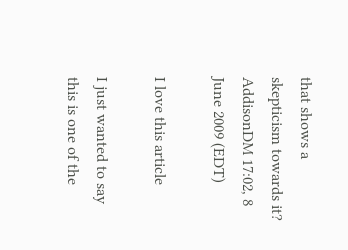that shows a skepticism towards it? AddisonDM 17:02, 8 June 2009 (EDT)

I love this article

I just wanted to say this is one of the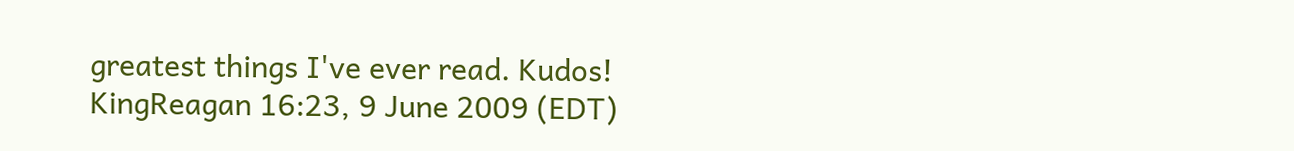greatest things I've ever read. Kudos! KingReagan 16:23, 9 June 2009 (EDT)